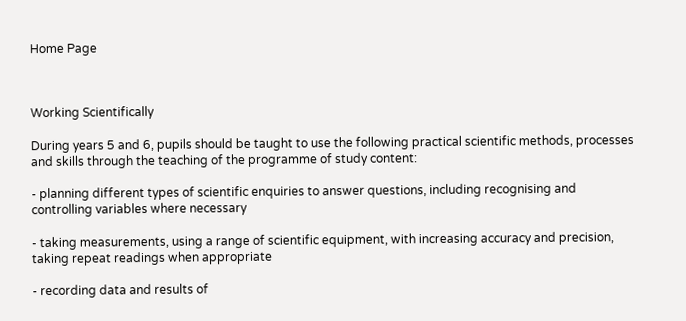Home Page



Working Scientifically

During years 5 and 6, pupils should be taught to use the following practical scientific methods, processes and skills through the teaching of the programme of study content:

- planning different types of scientific enquiries to answer questions, including recognising and controlling variables where necessary

- taking measurements, using a range of scientific equipment, with increasing accuracy and precision, taking repeat readings when appropriate

- recording data and results of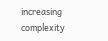increasing complexity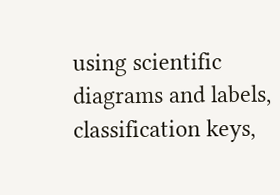using scientific diagrams and labels, classification keys,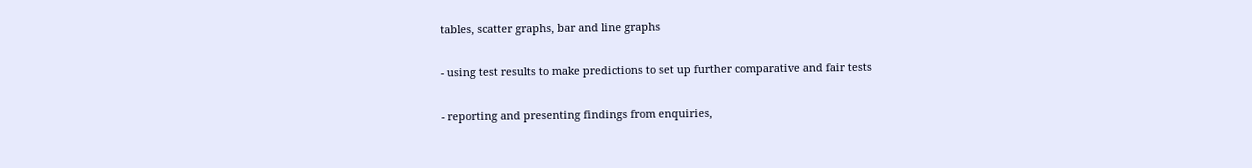tables, scatter graphs, bar and line graphs

- using test results to make predictions to set up further comparative and fair tests

- reporting and presenting findings from enquiries,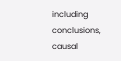including conclusions, causal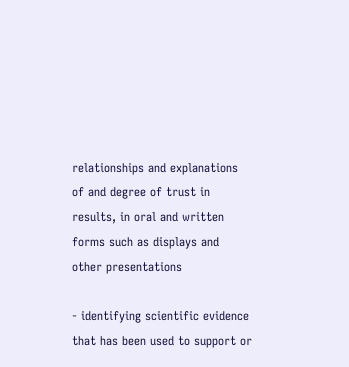relationships and explanations of and degree of trust in results, in oral and written forms such as displays and other presentations

- identifying scientific evidence that has been used to support or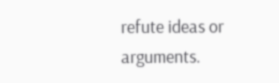refute ideas or arguments.